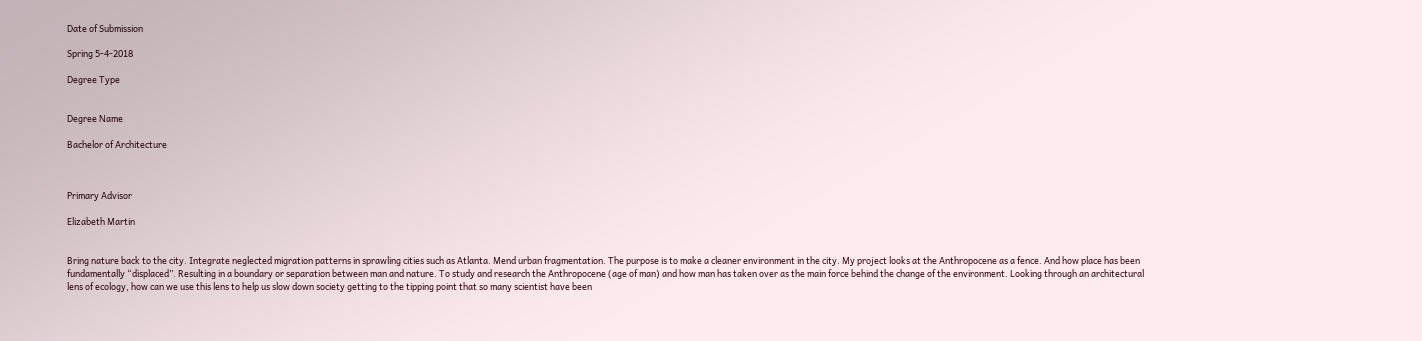Date of Submission

Spring 5-4-2018

Degree Type


Degree Name

Bachelor of Architecture



Primary Advisor

Elizabeth Martin


Bring nature back to the city. Integrate neglected migration patterns in sprawling cities such as Atlanta. Mend urban fragmentation. The purpose is to make a cleaner environment in the city. My project looks at the Anthropocene as a fence. And how place has been fundamentally “displaced”. Resulting in a boundary or separation between man and nature. To study and research the Anthropocene (age of man) and how man has taken over as the main force behind the change of the environment. Looking through an architectural lens of ecology, how can we use this lens to help us slow down society getting to the tipping point that so many scientist have been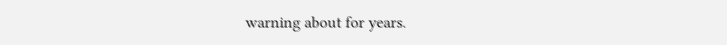warning about for years.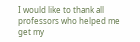I would like to thank all professors who helped me get my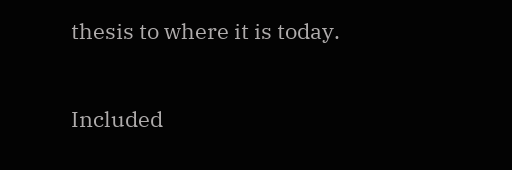thesis to where it is today.

Included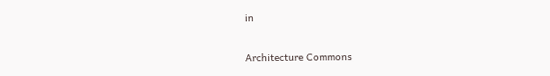in

Architecture Commons